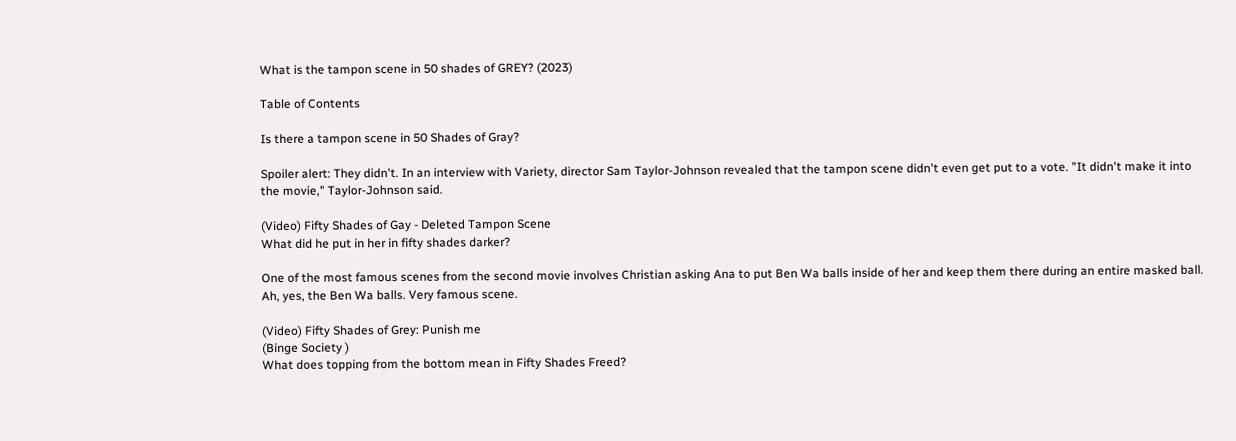What is the tampon scene in 50 shades of GREY? (2023)

Table of Contents

Is there a tampon scene in 50 Shades of Gray?

Spoiler alert: They didn't. In an interview with Variety, director Sam Taylor-Johnson revealed that the tampon scene didn't even get put to a vote. "It didn't make it into the movie," Taylor-Johnson said.

(Video) Fifty Shades of Gay - Deleted Tampon Scene
What did he put in her in fifty shades darker?

One of the most famous scenes from the second movie involves Christian asking Ana to put Ben Wa balls inside of her and keep them there during an entire masked ball. Ah, yes, the Ben Wa balls. Very famous scene.

(Video) Fifty Shades of Grey: Punish me
(Binge Society )
What does topping from the bottom mean in Fifty Shades Freed?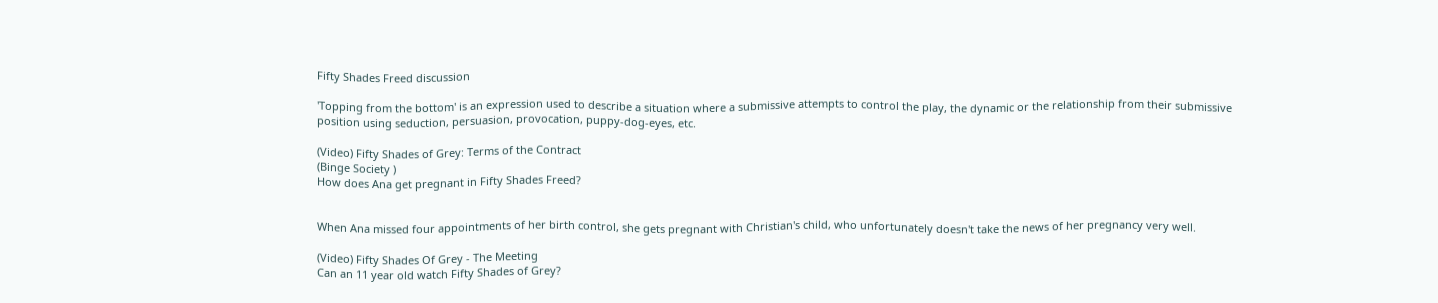Fifty Shades Freed discussion

'Topping from the bottom' is an expression used to describe a situation where a submissive attempts to control the play, the dynamic or the relationship from their submissive position using seduction, persuasion, provocation, puppy-dog-eyes, etc.

(Video) Fifty Shades of Grey: Terms of the Contract
(Binge Society )
How does Ana get pregnant in Fifty Shades Freed?


When Ana missed four appointments of her birth control, she gets pregnant with Christian's child, who unfortunately doesn't take the news of her pregnancy very well.

(Video) Fifty Shades Of Grey - The Meeting
Can an 11 year old watch Fifty Shades of Grey?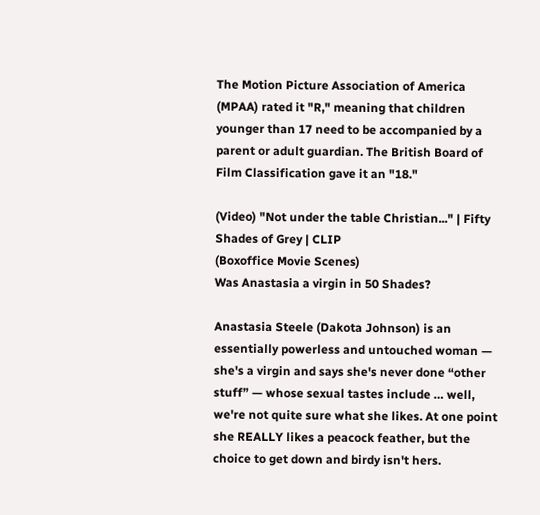The Motion Picture Association of America (MPAA) rated it "R," meaning that children younger than 17 need to be accompanied by a parent or adult guardian. The British Board of Film Classification gave it an "18."

(Video) "Not under the table Christian..." | Fifty Shades of Grey | CLIP
(Boxoffice Movie Scenes)
Was Anastasia a virgin in 50 Shades?

Anastasia Steele (Dakota Johnson) is an essentially powerless and untouched woman — she's a virgin and says she's never done “other stuff” — whose sexual tastes include … well, we're not quite sure what she likes. At one point she REALLY likes a peacock feather, but the choice to get down and birdy isn't hers.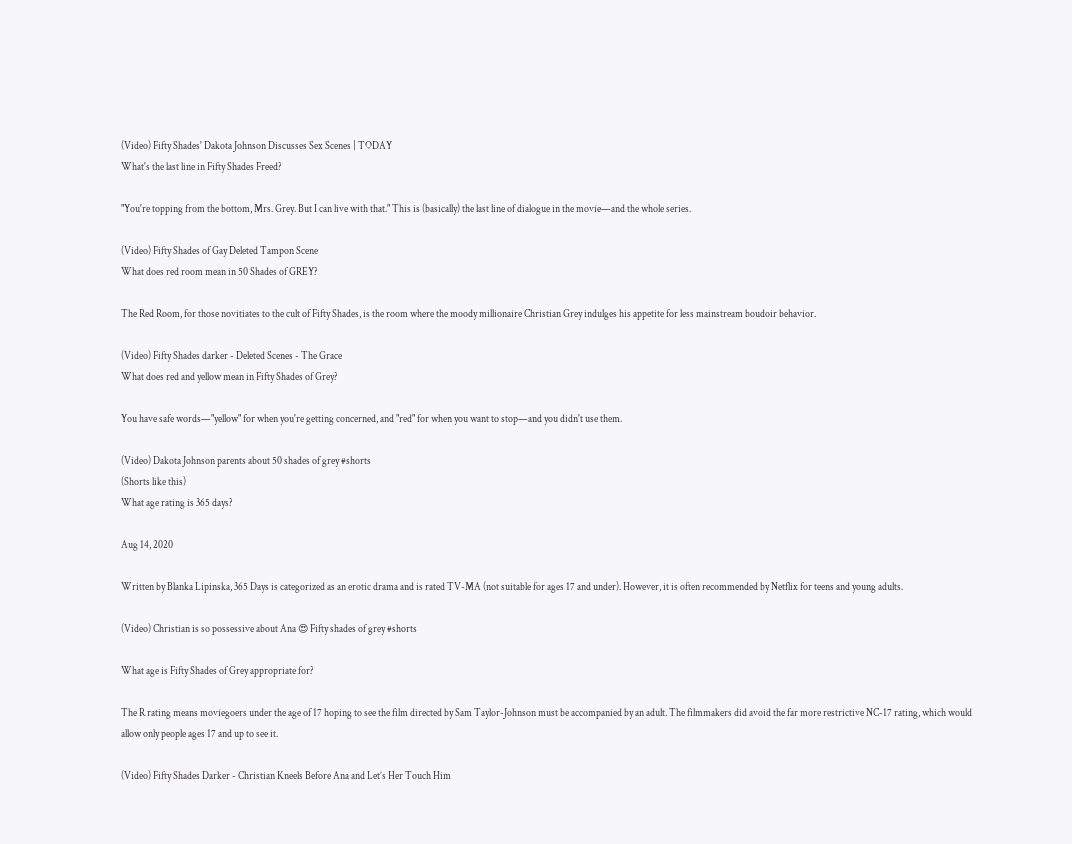(Video) Fifty Shades' Dakota Johnson Discusses Sex Scenes | TODAY
What's the last line in Fifty Shades Freed?

"You're topping from the bottom, Mrs. Grey. But I can live with that." This is (basically) the last line of dialogue in the movie—and the whole series.

(Video) Fifty Shades of Gay Deleted Tampon Scene
What does red room mean in 50 Shades of GREY?

The Red Room, for those novitiates to the cult of Fifty Shades, is the room where the moody millionaire Christian Grey indulges his appetite for less mainstream boudoir behavior.

(Video) Fifty Shades darker - Deleted Scenes - The Grace
What does red and yellow mean in Fifty Shades of Grey?

You have safe words—"yellow" for when you're getting concerned, and "red" for when you want to stop—and you didn't use them.

(Video) Dakota Johnson parents about 50 shades of grey #shorts
(Shorts like this)
What age rating is 365 days?

Aug 14, 2020

Written by Blanka Lipinska, 365 Days is categorized as an erotic drama and is rated TV-MA (not suitable for ages 17 and under). However, it is often recommended by Netflix for teens and young adults.

(Video) Christian is so possessive about Ana 😍 Fifty shades of grey #shorts

What age is Fifty Shades of Grey appropriate for?

The R rating means moviegoers under the age of 17 hoping to see the film directed by Sam Taylor-Johnson must be accompanied by an adult. The filmmakers did avoid the far more restrictive NC-17 rating, which would allow only people ages 17 and up to see it.

(Video) Fifty Shades Darker - Christian Kneels Before Ana and Let’s Her Touch Him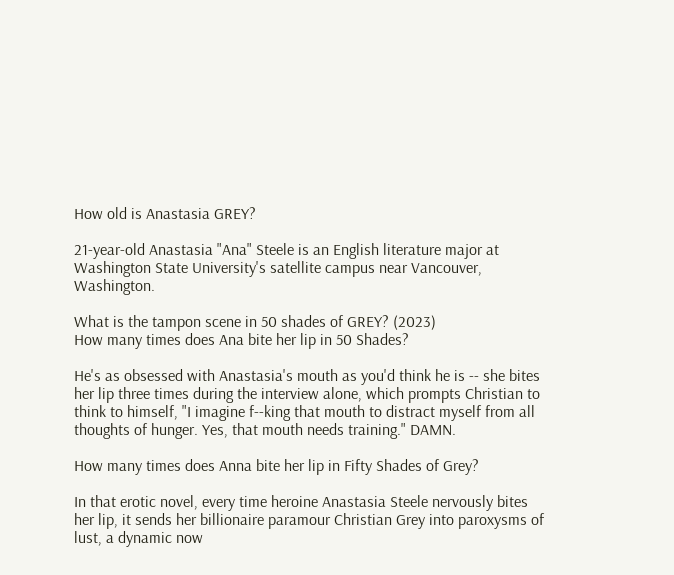How old is Anastasia GREY?

21-year-old Anastasia "Ana" Steele is an English literature major at Washington State University's satellite campus near Vancouver, Washington.

What is the tampon scene in 50 shades of GREY? (2023)
How many times does Ana bite her lip in 50 Shades?

He's as obsessed with Anastasia's mouth as you'd think he is -- she bites her lip three times during the interview alone, which prompts Christian to think to himself, "I imagine f--king that mouth to distract myself from all thoughts of hunger. Yes, that mouth needs training." DAMN.

How many times does Anna bite her lip in Fifty Shades of Grey?

In that erotic novel, every time heroine Anastasia Steele nervously bites her lip, it sends her billionaire paramour Christian Grey into paroxysms of lust, a dynamic now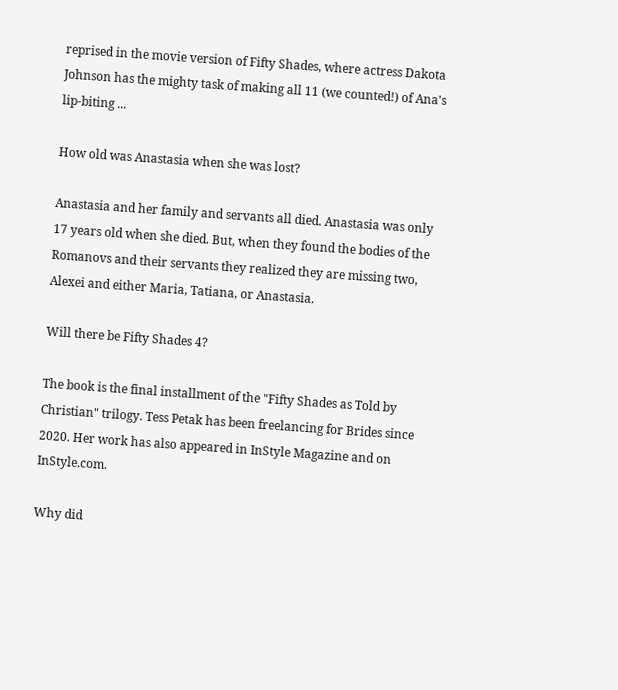reprised in the movie version of Fifty Shades, where actress Dakota Johnson has the mighty task of making all 11 (we counted!) of Ana's lip-biting ...

How old was Anastasia when she was lost?

Anastasia and her family and servants all died. Anastasia was only 17 years old when she died. But, when they found the bodies of the Romanovs and their servants they realized they are missing two, Alexei and either Maria, Tatiana, or Anastasia.

Will there be Fifty Shades 4?

The book is the final installment of the "Fifty Shades as Told by Christian" trilogy. Tess Petak has been freelancing for Brides since 2020. Her work has also appeared in InStyle Magazine and on InStyle.com.

Why did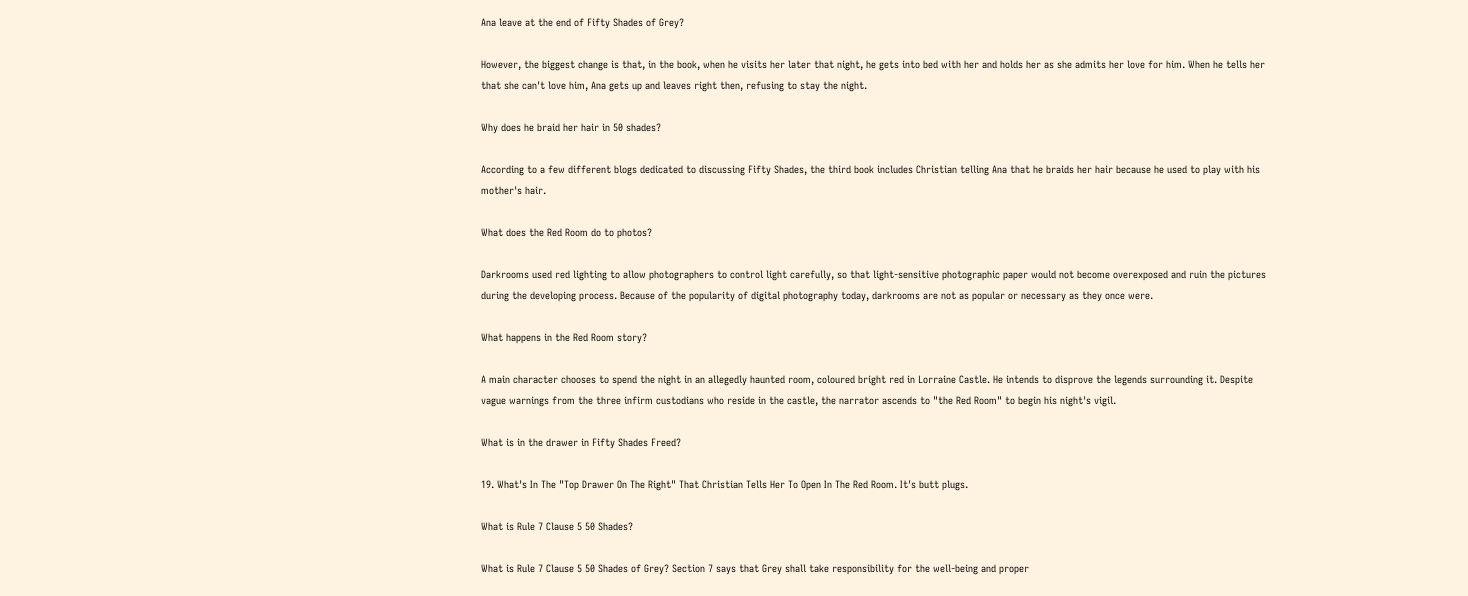Ana leave at the end of Fifty Shades of Grey?

However, the biggest change is that, in the book, when he visits her later that night, he gets into bed with her and holds her as she admits her love for him. When he tells her that she can't love him, Ana gets up and leaves right then, refusing to stay the night.

Why does he braid her hair in 50 shades?

According to a few different blogs dedicated to discussing Fifty Shades, the third book includes Christian telling Ana that he braids her hair because he used to play with his mother's hair.

What does the Red Room do to photos?

Darkrooms used red lighting to allow photographers to control light carefully, so that light-sensitive photographic paper would not become overexposed and ruin the pictures during the developing process. Because of the popularity of digital photography today, darkrooms are not as popular or necessary as they once were.

What happens in the Red Room story?

A main character chooses to spend the night in an allegedly haunted room, coloured bright red in Lorraine Castle. He intends to disprove the legends surrounding it. Despite vague warnings from the three infirm custodians who reside in the castle, the narrator ascends to "the Red Room" to begin his night's vigil.

What is in the drawer in Fifty Shades Freed?

19. What's In The "Top Drawer On The Right" That Christian Tells Her To Open In The Red Room. It's butt plugs.

What is Rule 7 Clause 5 50 Shades?

What is Rule 7 Clause 5 50 Shades of Grey? Section 7 says that Grey shall take responsibility for the well-being and proper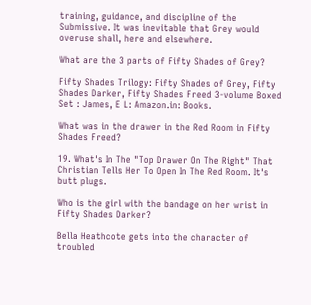training, guidance, and discipline of the Submissive. It was inevitable that Grey would overuse shall, here and elsewhere.

What are the 3 parts of Fifty Shades of Grey?

Fifty Shades Trilogy: Fifty Shades of Grey, Fifty Shades Darker, Fifty Shades Freed 3-volume Boxed Set : James, E L: Amazon.in: Books.

What was in the drawer in the Red Room in Fifty Shades Freed?

19. What's In The "Top Drawer On The Right" That Christian Tells Her To Open In The Red Room. It's butt plugs.

Who is the girl with the bandage on her wrist in Fifty Shades Darker?

Bella Heathcote gets into the character of troubled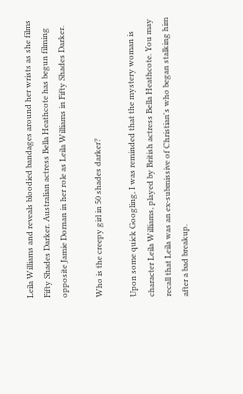Leila Williams and reveals bloodied bandages around her wrists as she films Fifty Shades Darker. Australian actress Bella Heathcote has begun filming opposite Jamie Dornan in her role as Leila Williams in Fifty Shades Darker.

Who is the creepy girl in 50 shades darker?

Upon some quick Googling, I was reminded that the mystery woman is character Leila Williams, played by British actress Bella Heathcote. You may recall that Leila was an ex-submissive of Christian's who began stalking him after a bad breakup.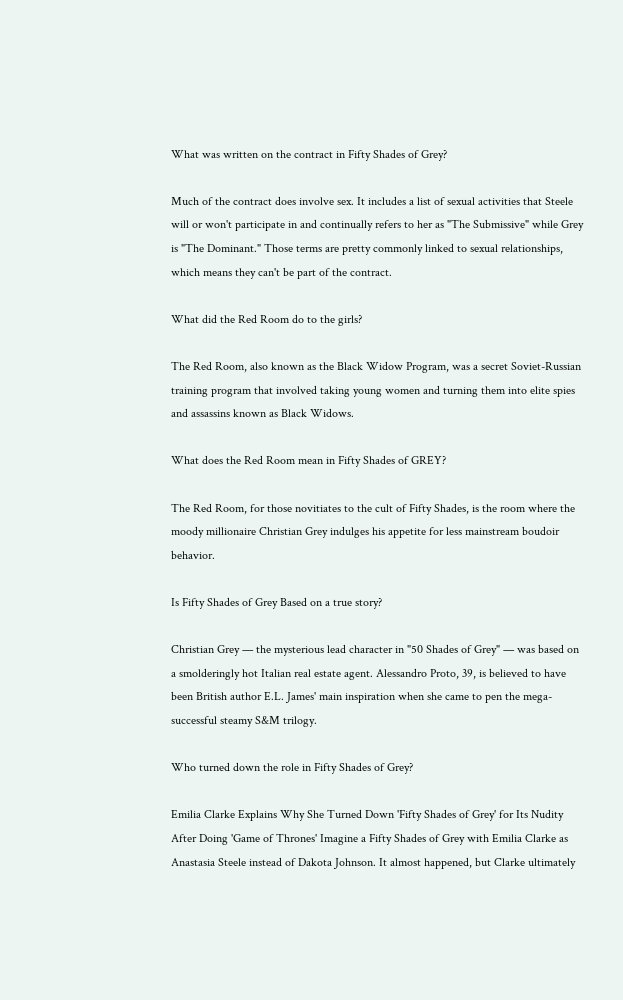What was written on the contract in Fifty Shades of Grey?

Much of the contract does involve sex. It includes a list of sexual activities that Steele will or won't participate in and continually refers to her as "The Submissive" while Grey is "The Dominant." Those terms are pretty commonly linked to sexual relationships, which means they can't be part of the contract.

What did the Red Room do to the girls?

The Red Room, also known as the Black Widow Program, was a secret Soviet-Russian training program that involved taking young women and turning them into elite spies and assassins known as Black Widows.

What does the Red Room mean in Fifty Shades of GREY?

The Red Room, for those novitiates to the cult of Fifty Shades, is the room where the moody millionaire Christian Grey indulges his appetite for less mainstream boudoir behavior.

Is Fifty Shades of Grey Based on a true story?

Christian Grey — the mysterious lead character in "50 Shades of Grey" — was based on a smolderingly hot Italian real estate agent. Alessandro Proto, 39, is believed to have been British author E.L. James' main inspiration when she came to pen the mega-successful steamy S&M trilogy.

Who turned down the role in Fifty Shades of Grey?

Emilia Clarke Explains Why She Turned Down 'Fifty Shades of Grey' for Its Nudity After Doing 'Game of Thrones' Imagine a Fifty Shades of Grey with Emilia Clarke as Anastasia Steele instead of Dakota Johnson. It almost happened, but Clarke ultimately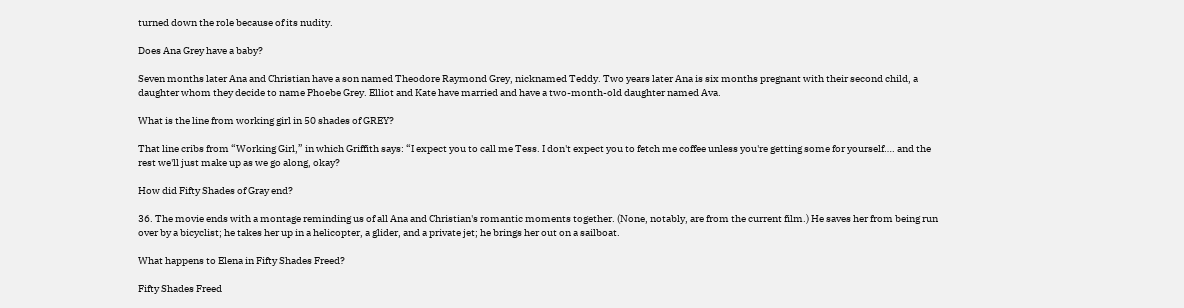turned down the role because of its nudity.

Does Ana Grey have a baby?

Seven months later Ana and Christian have a son named Theodore Raymond Grey, nicknamed Teddy. Two years later Ana is six months pregnant with their second child, a daughter whom they decide to name Phoebe Grey. Elliot and Kate have married and have a two-month-old daughter named Ava.

What is the line from working girl in 50 shades of GREY?

That line cribs from “Working Girl,” in which Griffith says: “I expect you to call me Tess. I don't expect you to fetch me coffee unless you're getting some for yourself…. and the rest we'll just make up as we go along, okay?

How did Fifty Shades of Gray end?

36. The movie ends with a montage reminding us of all Ana and Christian's romantic moments together. (None, notably, are from the current film.) He saves her from being run over by a bicyclist; he takes her up in a helicopter, a glider, and a private jet; he brings her out on a sailboat.

What happens to Elena in Fifty Shades Freed?

Fifty Shades Freed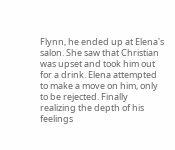Flynn, he ended up at Elena's salon. She saw that Christian was upset and took him out for a drink. Elena attempted to make a move on him, only to be rejected. Finally realizing the depth of his feelings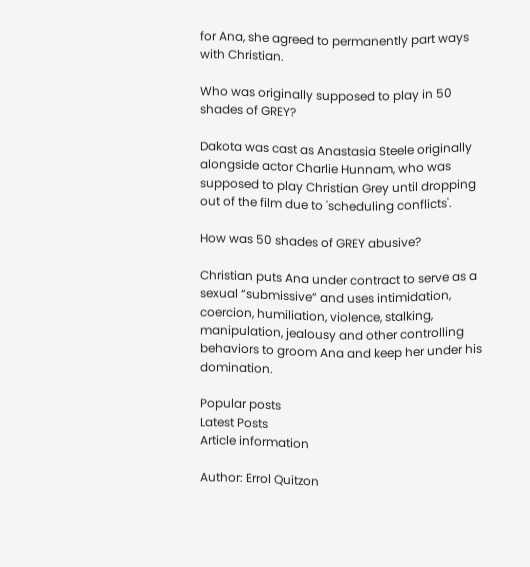for Ana, she agreed to permanently part ways with Christian.

Who was originally supposed to play in 50 shades of GREY?

Dakota was cast as Anastasia Steele originally alongside actor Charlie Hunnam, who was supposed to play Christian Grey until dropping out of the film due to 'scheduling conflicts'.

How was 50 shades of GREY abusive?

Christian puts Ana under contract to serve as a sexual “submissive” and uses intimidation, coercion, humiliation, violence, stalking, manipulation, jealousy and other controlling behaviors to groom Ana and keep her under his domination.

Popular posts
Latest Posts
Article information

Author: Errol Quitzon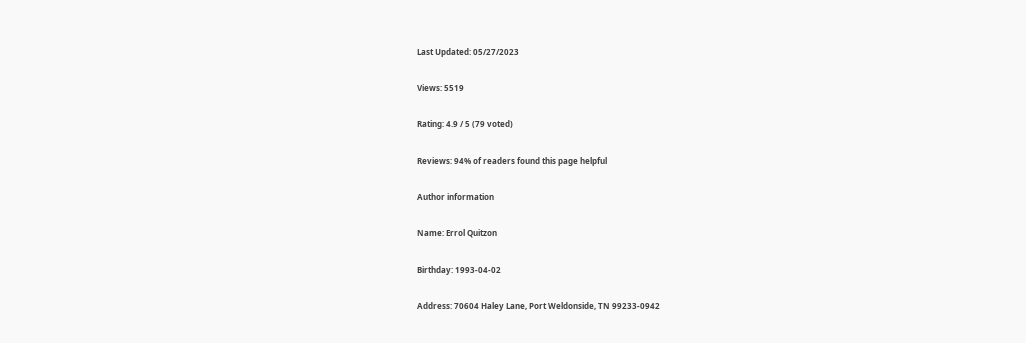Last Updated: 05/27/2023

Views: 5519

Rating: 4.9 / 5 (79 voted)

Reviews: 94% of readers found this page helpful

Author information

Name: Errol Quitzon

Birthday: 1993-04-02

Address: 70604 Haley Lane, Port Weldonside, TN 99233-0942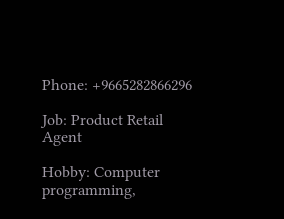Phone: +9665282866296

Job: Product Retail Agent

Hobby: Computer programming,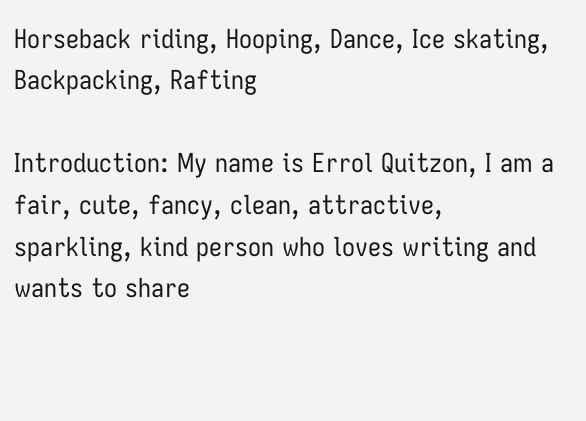Horseback riding, Hooping, Dance, Ice skating, Backpacking, Rafting

Introduction: My name is Errol Quitzon, I am a fair, cute, fancy, clean, attractive, sparkling, kind person who loves writing and wants to share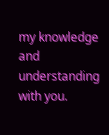my knowledge and understanding with you.